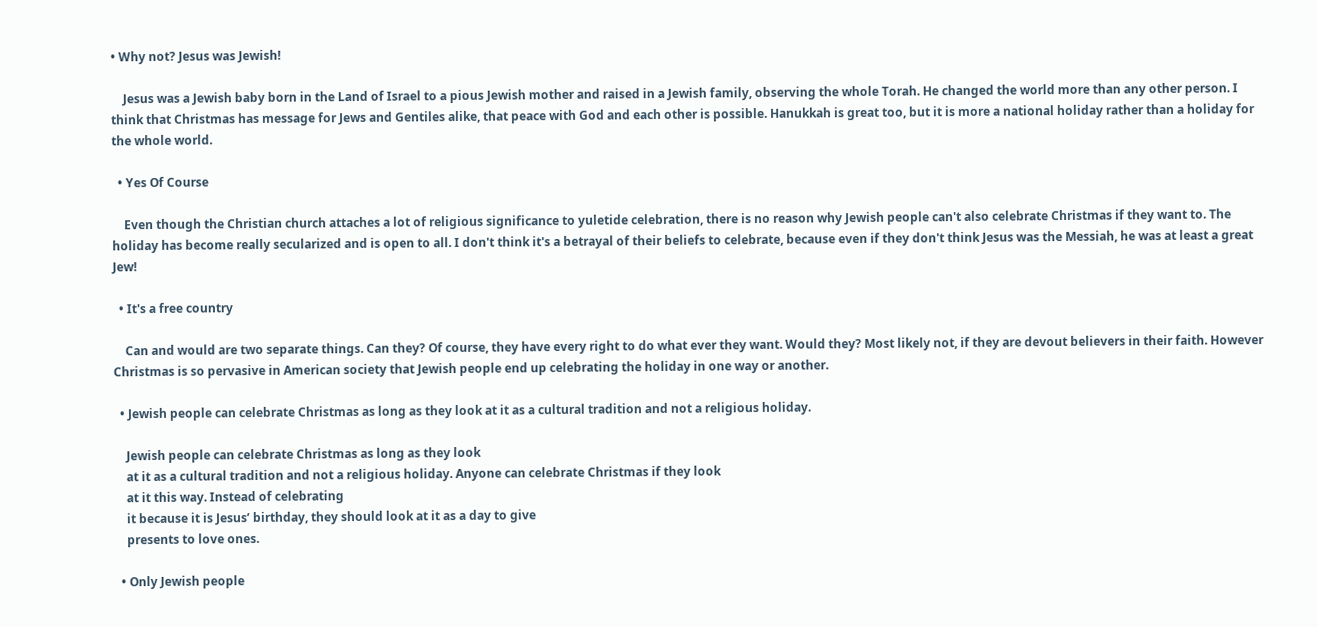• Why not? Jesus was Jewish!

    Jesus was a Jewish baby born in the Land of Israel to a pious Jewish mother and raised in a Jewish family, observing the whole Torah. He changed the world more than any other person. I think that Christmas has message for Jews and Gentiles alike, that peace with God and each other is possible. Hanukkah is great too, but it is more a national holiday rather than a holiday for the whole world.

  • Yes Of Course

    Even though the Christian church attaches a lot of religious significance to yuletide celebration, there is no reason why Jewish people can't also celebrate Christmas if they want to. The holiday has become really secularized and is open to all. I don't think it's a betrayal of their beliefs to celebrate, because even if they don't think Jesus was the Messiah, he was at least a great Jew!

  • It's a free country

    Can and would are two separate things. Can they? Of course, they have every right to do what ever they want. Would they? Most likely not, if they are devout believers in their faith. However Christmas is so pervasive in American society that Jewish people end up celebrating the holiday in one way or another.

  • Jewish people can celebrate Christmas as long as they look at it as a cultural tradition and not a religious holiday.

    Jewish people can celebrate Christmas as long as they look
    at it as a cultural tradition and not a religious holiday. Anyone can celebrate Christmas if they look
    at it this way. Instead of celebrating
    it because it is Jesus’ birthday, they should look at it as a day to give
    presents to love ones.

  • Only Jewish people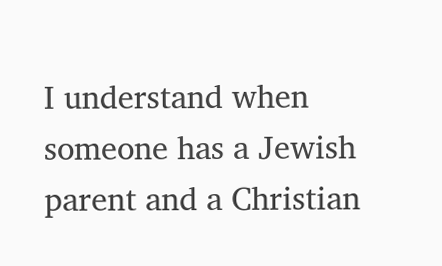I understand when someone has a Jewish parent and a Christian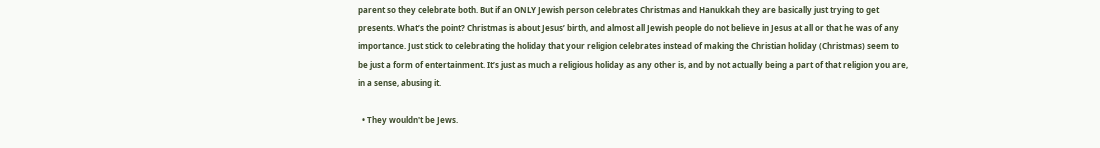parent so they celebrate both. But if an ONLY Jewish person celebrates Christmas and Hanukkah they are basically just trying to get presents. What’s the point? Christmas is about Jesus’ birth, and almost all Jewish people do not believe in Jesus at all or that he was of any importance. Just stick to celebrating the holiday that your religion celebrates instead of making the Christian holiday (Christmas) seem to be just a form of entertainment. It’s just as much a religious holiday as any other is, and by not actually being a part of that religion you are, in a sense, abusing it.

  • They wouldn't be Jews.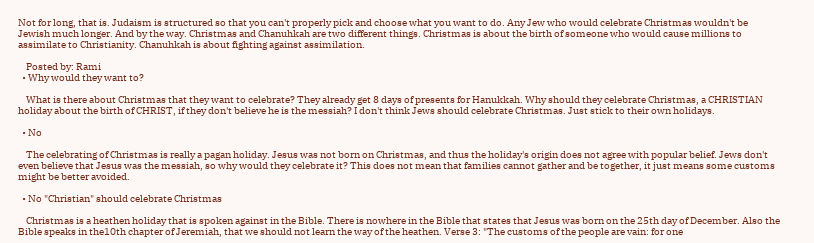Not for long, that is. Judaism is structured so that you can't properly pick and choose what you want to do. Any Jew who would celebrate Christmas wouldn't be Jewish much longer. And by the way. Christmas and Chanuhkah are two different things. Christmas is about the birth of someone who would cause millions to assimilate to Christianity. Chanuhkah is about fighting against assimilation.

    Posted by: Rami
  • Why would they want to?

    What is there about Christmas that they want to celebrate? They already get 8 days of presents for Hanukkah. Why should they celebrate Christmas, a CHRISTIAN holiday about the birth of CHRIST, if they don't believe he is the messiah? I don't think Jews should celebrate Christmas. Just stick to their own holidays.

  • No

    The celebrating of Christmas is really a pagan holiday. Jesus was not born on Christmas, and thus the holiday's origin does not agree with popular belief. Jews don't even believe that Jesus was the messiah, so why would they celebrate it? This does not mean that families cannot gather and be together, it just means some customs might be better avoided.

  • No "Christian" should celebrate Christmas

    Christmas is a heathen holiday that is spoken against in the Bible. There is nowhere in the Bible that states that Jesus was born on the 25th day of December. Also the Bible speaks in the10th chapter of Jeremiah, that we should not learn the way of the heathen. Verse 3: "The customs of the people are vain: for one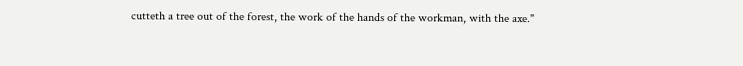cutteth a tree out of the forest, the work of the hands of the workman, with the axe."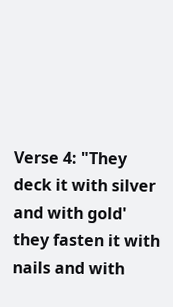Verse 4: "They deck it with silver and with gold' they fasten it with nails and with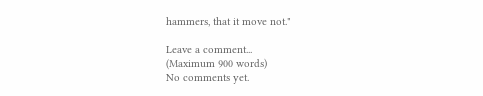hammers, that it move not."

Leave a comment...
(Maximum 900 words)
No comments yet.